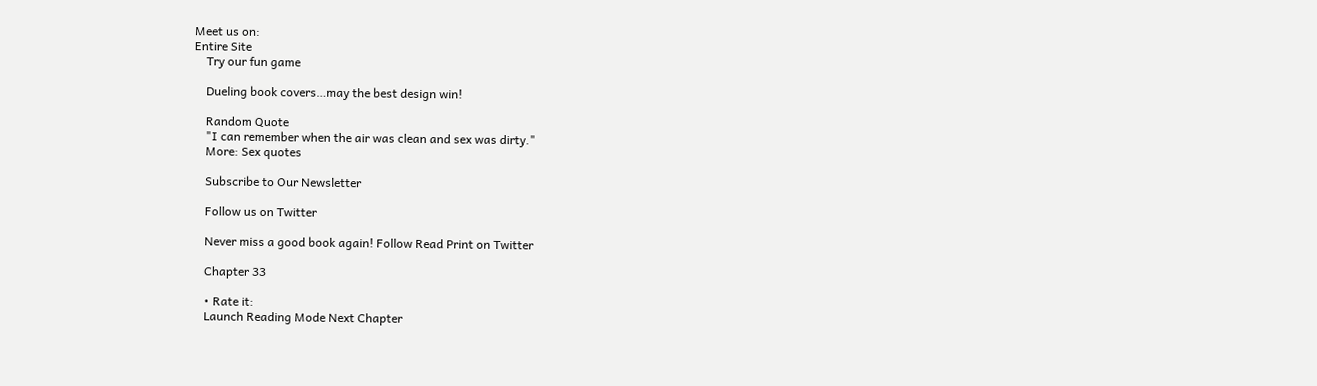Meet us on:
Entire Site
    Try our fun game

    Dueling book covers…may the best design win!

    Random Quote
    "I can remember when the air was clean and sex was dirty."
    More: Sex quotes

    Subscribe to Our Newsletter

    Follow us on Twitter

    Never miss a good book again! Follow Read Print on Twitter

    Chapter 33

    • Rate it:
    Launch Reading Mode Next Chapter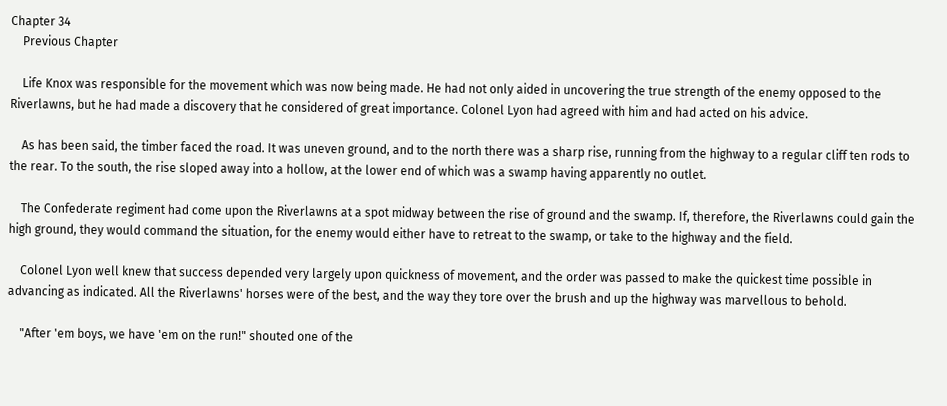Chapter 34
    Previous Chapter

    Life Knox was responsible for the movement which was now being made. He had not only aided in uncovering the true strength of the enemy opposed to the Riverlawns, but he had made a discovery that he considered of great importance. Colonel Lyon had agreed with him and had acted on his advice.

    As has been said, the timber faced the road. It was uneven ground, and to the north there was a sharp rise, running from the highway to a regular cliff ten rods to the rear. To the south, the rise sloped away into a hollow, at the lower end of which was a swamp having apparently no outlet.

    The Confederate regiment had come upon the Riverlawns at a spot midway between the rise of ground and the swamp. If, therefore, the Riverlawns could gain the high ground, they would command the situation, for the enemy would either have to retreat to the swamp, or take to the highway and the field.

    Colonel Lyon well knew that success depended very largely upon quickness of movement, and the order was passed to make the quickest time possible in advancing as indicated. All the Riverlawns' horses were of the best, and the way they tore over the brush and up the highway was marvellous to behold.

    "After 'em boys, we have 'em on the run!" shouted one of the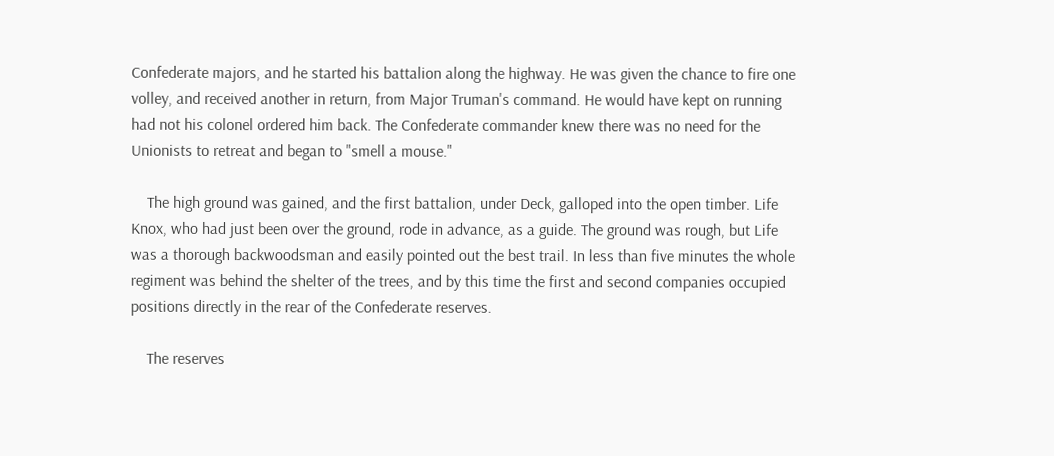Confederate majors, and he started his battalion along the highway. He was given the chance to fire one volley, and received another in return, from Major Truman's command. He would have kept on running had not his colonel ordered him back. The Confederate commander knew there was no need for the Unionists to retreat and began to "smell a mouse."

    The high ground was gained, and the first battalion, under Deck, galloped into the open timber. Life Knox, who had just been over the ground, rode in advance, as a guide. The ground was rough, but Life was a thorough backwoodsman and easily pointed out the best trail. In less than five minutes the whole regiment was behind the shelter of the trees, and by this time the first and second companies occupied positions directly in the rear of the Confederate reserves.

    The reserves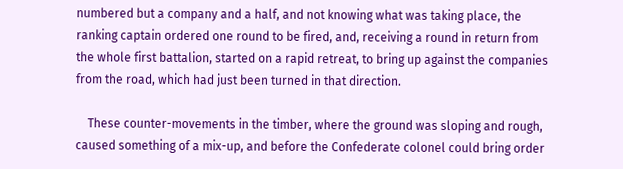numbered but a company and a half, and not knowing what was taking place, the ranking captain ordered one round to be fired, and, receiving a round in return from the whole first battalion, started on a rapid retreat, to bring up against the companies from the road, which had just been turned in that direction.

    These counter-movements in the timber, where the ground was sloping and rough, caused something of a mix-up, and before the Confederate colonel could bring order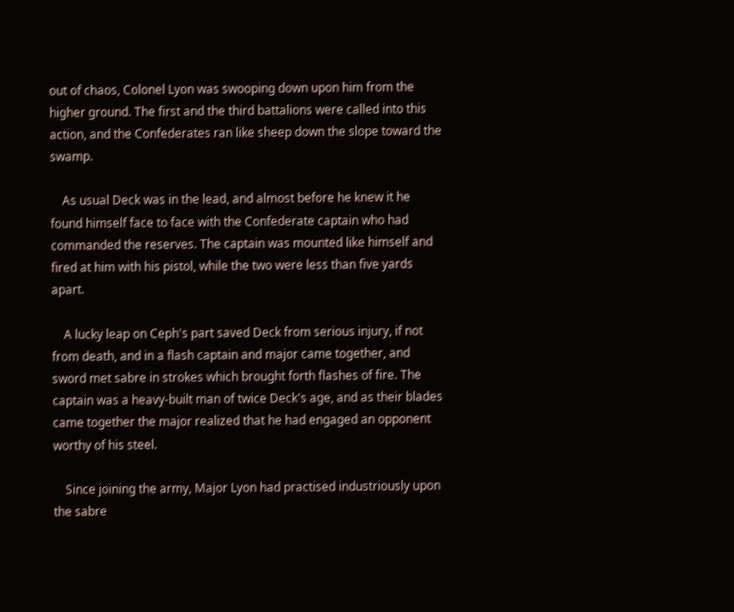out of chaos, Colonel Lyon was swooping down upon him from the higher ground. The first and the third battalions were called into this action, and the Confederates ran like sheep down the slope toward the swamp.

    As usual Deck was in the lead, and almost before he knew it he found himself face to face with the Confederate captain who had commanded the reserves. The captain was mounted like himself and fired at him with his pistol, while the two were less than five yards apart.

    A lucky leap on Ceph's part saved Deck from serious injury, if not from death, and in a flash captain and major came together, and sword met sabre in strokes which brought forth flashes of fire. The captain was a heavy-built man of twice Deck's age, and as their blades came together the major realized that he had engaged an opponent worthy of his steel.

    Since joining the army, Major Lyon had practised industriously upon the sabre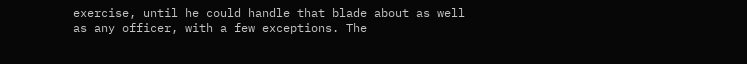exercise, until he could handle that blade about as well as any officer, with a few exceptions. The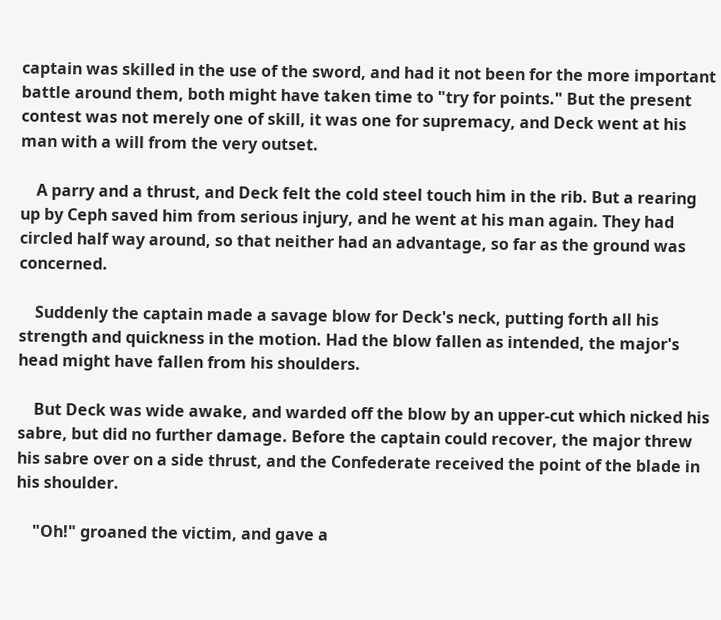captain was skilled in the use of the sword, and had it not been for the more important battle around them, both might have taken time to "try for points." But the present contest was not merely one of skill, it was one for supremacy, and Deck went at his man with a will from the very outset.

    A parry and a thrust, and Deck felt the cold steel touch him in the rib. But a rearing up by Ceph saved him from serious injury, and he went at his man again. They had circled half way around, so that neither had an advantage, so far as the ground was concerned.

    Suddenly the captain made a savage blow for Deck's neck, putting forth all his strength and quickness in the motion. Had the blow fallen as intended, the major's head might have fallen from his shoulders.

    But Deck was wide awake, and warded off the blow by an upper-cut which nicked his sabre, but did no further damage. Before the captain could recover, the major threw his sabre over on a side thrust, and the Confederate received the point of the blade in his shoulder.

    "Oh!" groaned the victim, and gave a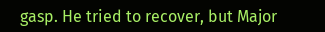gasp. He tried to recover, but Major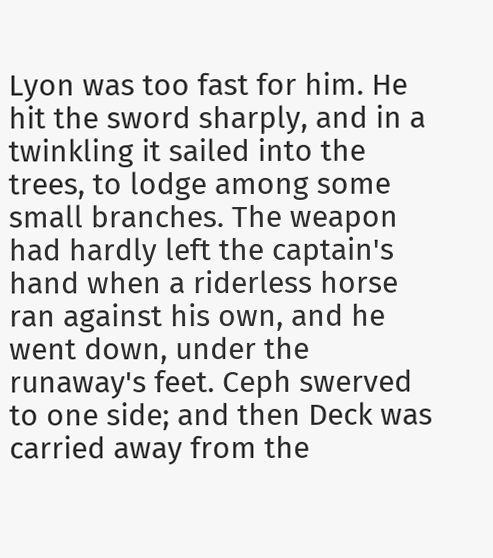Lyon was too fast for him. He hit the sword sharply, and in a twinkling it sailed into the trees, to lodge among some small branches. The weapon had hardly left the captain's hand when a riderless horse ran against his own, and he went down, under the runaway's feet. Ceph swerved to one side; and then Deck was carried away from the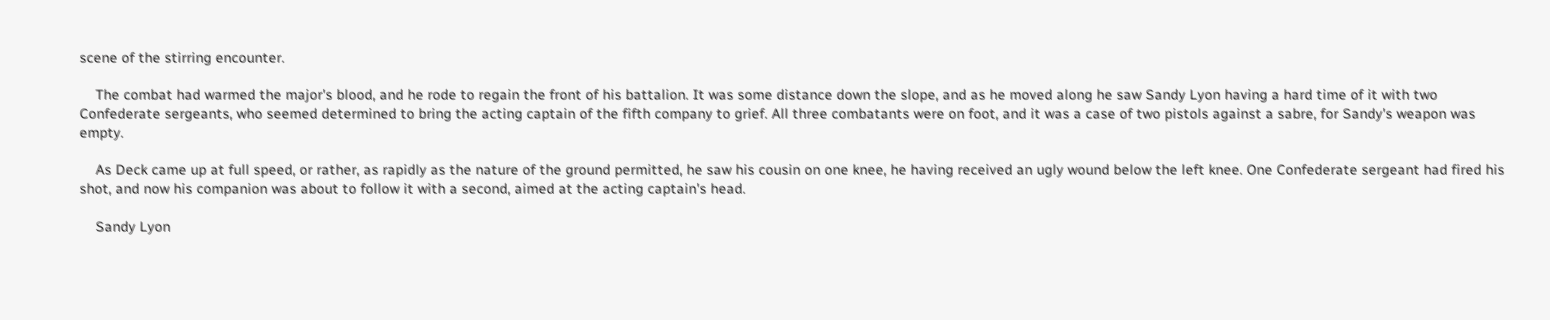scene of the stirring encounter.

    The combat had warmed the major's blood, and he rode to regain the front of his battalion. It was some distance down the slope, and as he moved along he saw Sandy Lyon having a hard time of it with two Confederate sergeants, who seemed determined to bring the acting captain of the fifth company to grief. All three combatants were on foot, and it was a case of two pistols against a sabre, for Sandy's weapon was empty.

    As Deck came up at full speed, or rather, as rapidly as the nature of the ground permitted, he saw his cousin on one knee, he having received an ugly wound below the left knee. One Confederate sergeant had fired his shot, and now his companion was about to follow it with a second, aimed at the acting captain's head.

    Sandy Lyon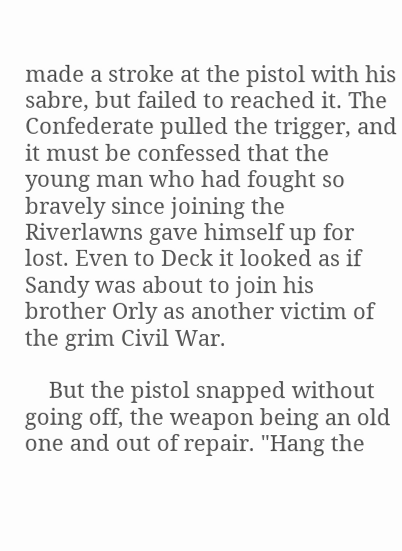made a stroke at the pistol with his sabre, but failed to reached it. The Confederate pulled the trigger, and it must be confessed that the young man who had fought so bravely since joining the Riverlawns gave himself up for lost. Even to Deck it looked as if Sandy was about to join his brother Orly as another victim of the grim Civil War.

    But the pistol snapped without going off, the weapon being an old one and out of repair. "Hang the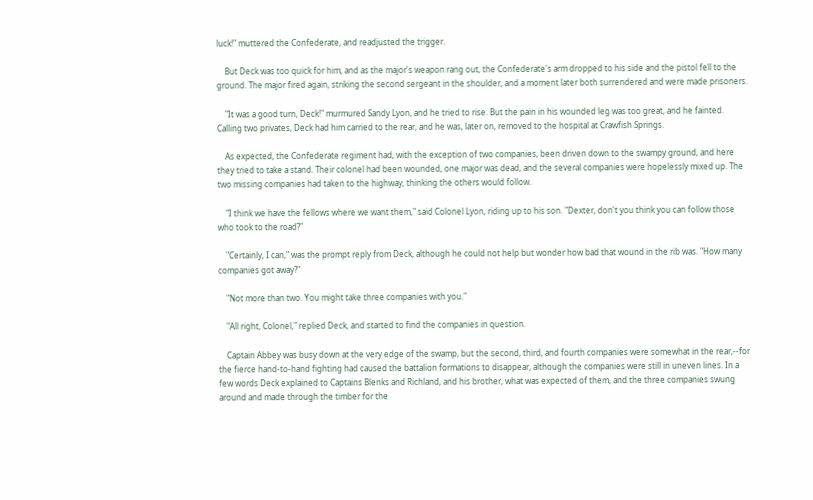luck!" muttered the Confederate, and readjusted the trigger.

    But Deck was too quick for him, and as the major's weapon rang out, the Confederate's arm dropped to his side and the pistol fell to the ground. The major fired again, striking the second sergeant in the shoulder, and a moment later both surrendered and were made prisoners.

    "It was a good turn, Deck!" murmured Sandy Lyon, and he tried to rise. But the pain in his wounded leg was too great, and he fainted. Calling two privates, Deck had him carried to the rear, and he was, later on, removed to the hospital at Crawfish Springs.

    As expected, the Confederate regiment had, with the exception of two companies, been driven down to the swampy ground, and here they tried to take a stand. Their colonel had been wounded, one major was dead, and the several companies were hopelessly mixed up. The two missing companies had taken to the highway, thinking the others would follow.

    "I think we have the fellows where we want them," said Colonel Lyon, riding up to his son. "Dexter, don't you think you can follow those who took to the road?"

    "Certainly, I can," was the prompt reply from Deck, although he could not help but wonder how bad that wound in the rib was. "How many companies got away?"

    "Not more than two. You might take three companies with you."

    "All right, Colonel," replied Deck, and started to find the companies in question.

    Captain Abbey was busy down at the very edge of the swamp, but the second, third, and fourth companies were somewhat in the rear,--for the fierce hand-to-hand fighting had caused the battalion formations to disappear, although the companies were still in uneven lines. In a few words Deck explained to Captains Blenks and Richland, and his brother, what was expected of them, and the three companies swung around and made through the timber for the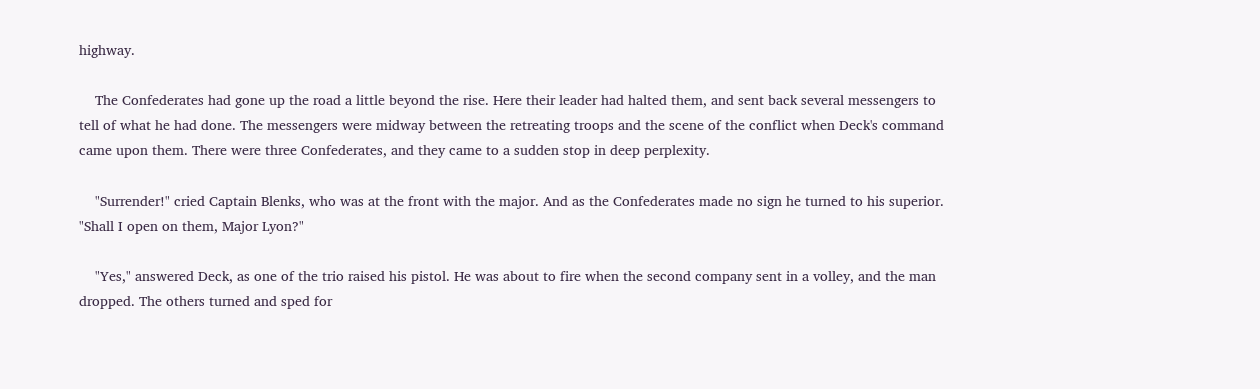highway.

    The Confederates had gone up the road a little beyond the rise. Here their leader had halted them, and sent back several messengers to tell of what he had done. The messengers were midway between the retreating troops and the scene of the conflict when Deck's command came upon them. There were three Confederates, and they came to a sudden stop in deep perplexity.

    "Surrender!" cried Captain Blenks, who was at the front with the major. And as the Confederates made no sign he turned to his superior. "Shall I open on them, Major Lyon?"

    "Yes," answered Deck, as one of the trio raised his pistol. He was about to fire when the second company sent in a volley, and the man dropped. The others turned and sped for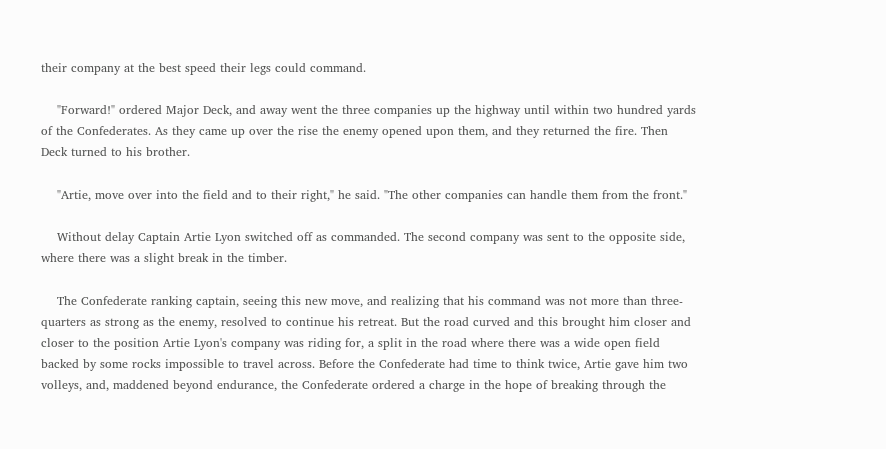their company at the best speed their legs could command.

    "Forward!" ordered Major Deck, and away went the three companies up the highway until within two hundred yards of the Confederates. As they came up over the rise the enemy opened upon them, and they returned the fire. Then Deck turned to his brother.

    "Artie, move over into the field and to their right," he said. "The other companies can handle them from the front."

    Without delay Captain Artie Lyon switched off as commanded. The second company was sent to the opposite side, where there was a slight break in the timber.

    The Confederate ranking captain, seeing this new move, and realizing that his command was not more than three-quarters as strong as the enemy, resolved to continue his retreat. But the road curved and this brought him closer and closer to the position Artie Lyon's company was riding for, a split in the road where there was a wide open field backed by some rocks impossible to travel across. Before the Confederate had time to think twice, Artie gave him two volleys, and, maddened beyond endurance, the Confederate ordered a charge in the hope of breaking through the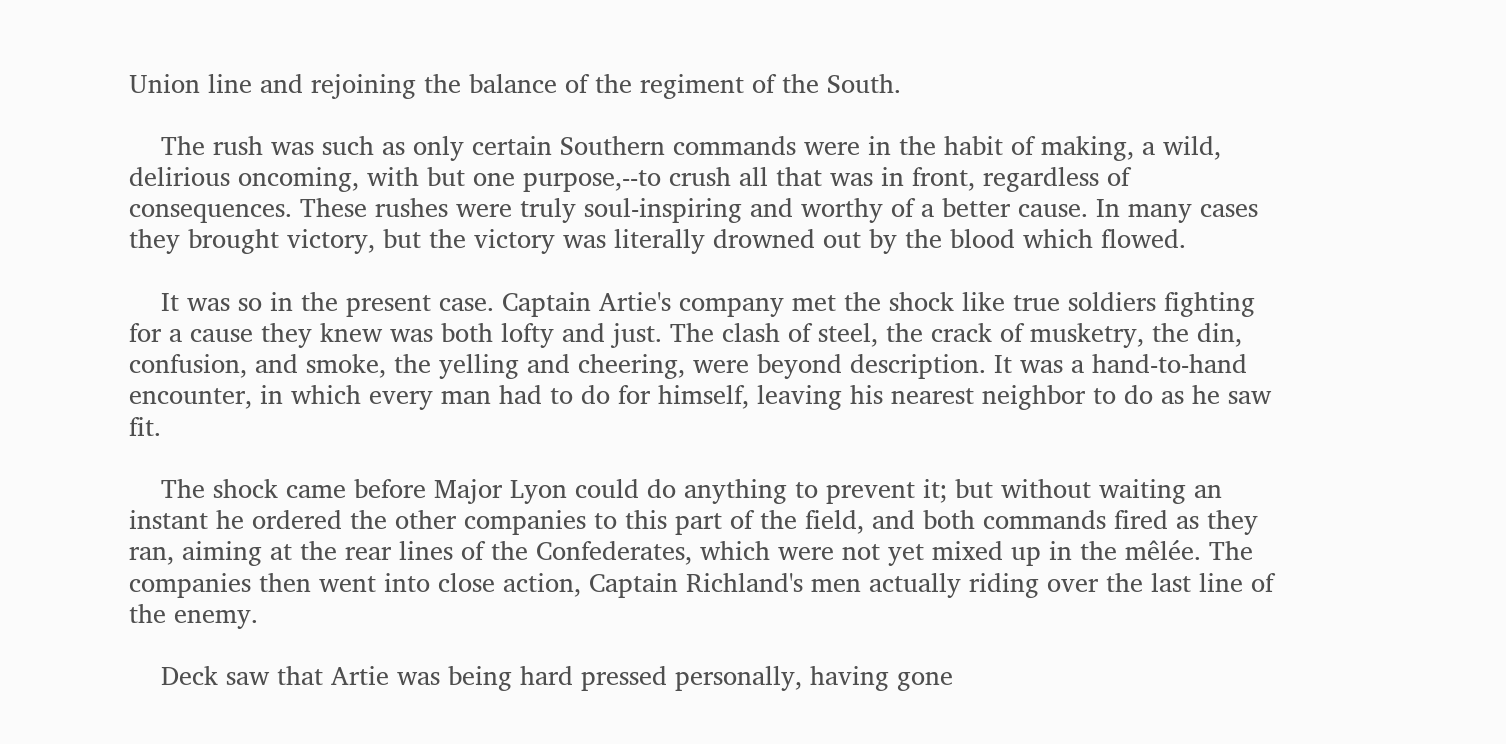Union line and rejoining the balance of the regiment of the South.

    The rush was such as only certain Southern commands were in the habit of making, a wild, delirious oncoming, with but one purpose,--to crush all that was in front, regardless of consequences. These rushes were truly soul-inspiring and worthy of a better cause. In many cases they brought victory, but the victory was literally drowned out by the blood which flowed.

    It was so in the present case. Captain Artie's company met the shock like true soldiers fighting for a cause they knew was both lofty and just. The clash of steel, the crack of musketry, the din, confusion, and smoke, the yelling and cheering, were beyond description. It was a hand-to-hand encounter, in which every man had to do for himself, leaving his nearest neighbor to do as he saw fit.

    The shock came before Major Lyon could do anything to prevent it; but without waiting an instant he ordered the other companies to this part of the field, and both commands fired as they ran, aiming at the rear lines of the Confederates, which were not yet mixed up in the mêlée. The companies then went into close action, Captain Richland's men actually riding over the last line of the enemy.

    Deck saw that Artie was being hard pressed personally, having gone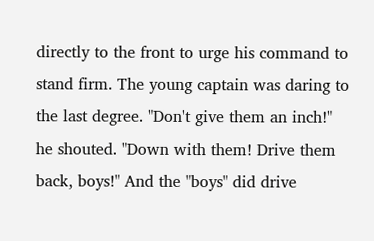directly to the front to urge his command to stand firm. The young captain was daring to the last degree. "Don't give them an inch!" he shouted. "Down with them! Drive them back, boys!" And the "boys" did drive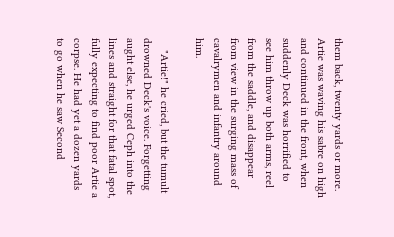them back, twenty yards or more. Artie was waving his sabre on high and continued in the front, when suddenly Deck was horrified to see him throw up both arms, reel from the saddle, and disappear from view in the surging mass of cavalrymen and infantry around him.

    "Artie!" he cried, but the tumult drowned Deck's voice. Forgetting aught else, he urged Ceph into the lines and straight for that fatal spot, fully expecting to find poor Artie a corpse. He had yet a dozen yards to go when he saw Second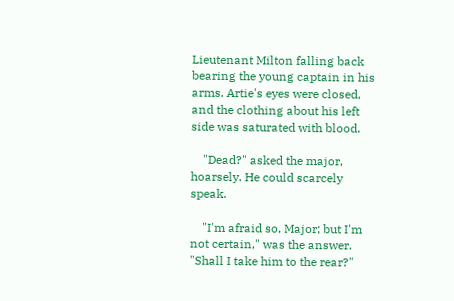Lieutenant Milton falling back bearing the young captain in his arms. Artie's eyes were closed, and the clothing about his left side was saturated with blood.

    "Dead?" asked the major, hoarsely. He could scarcely speak.

    "I'm afraid so, Major; but I'm not certain," was the answer. "Shall I take him to the rear?"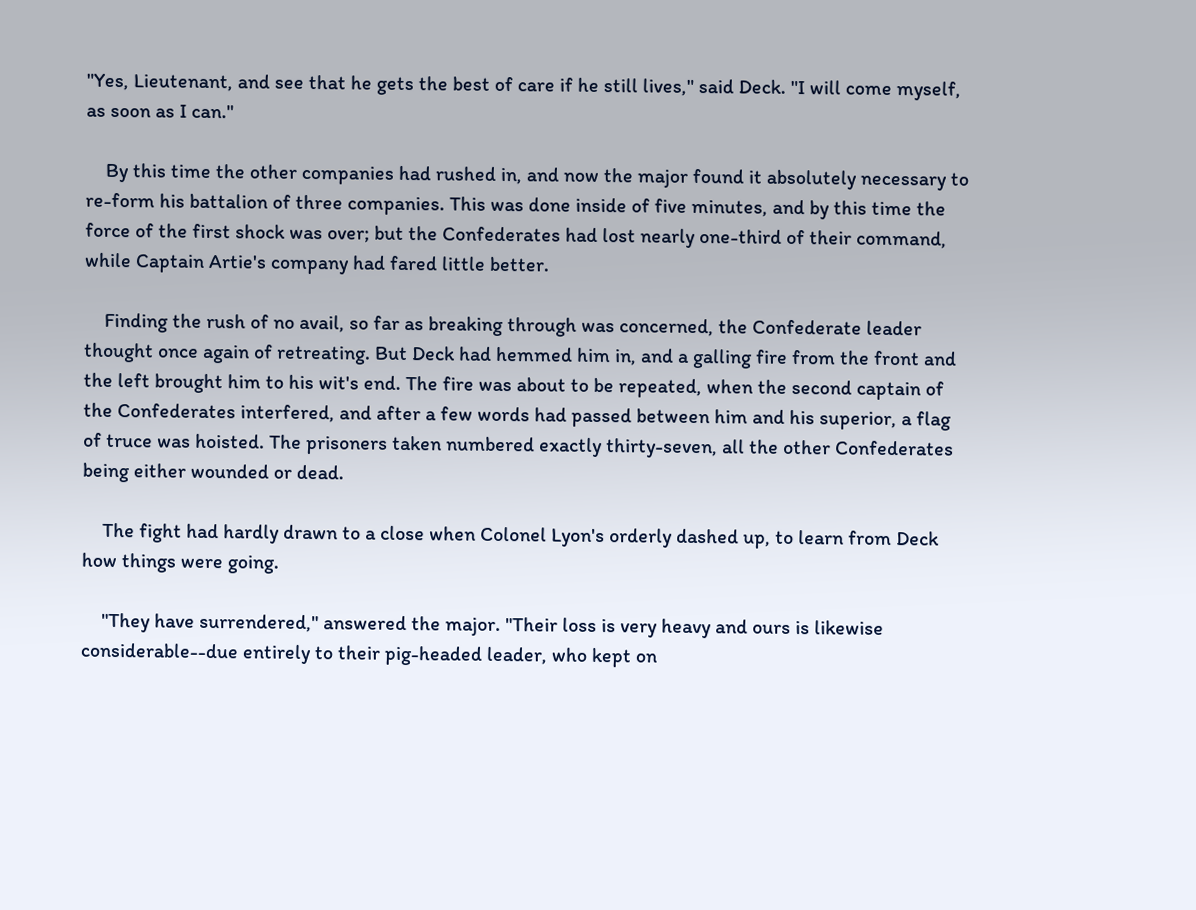"Yes, Lieutenant, and see that he gets the best of care if he still lives," said Deck. "I will come myself, as soon as I can."

    By this time the other companies had rushed in, and now the major found it absolutely necessary to re-form his battalion of three companies. This was done inside of five minutes, and by this time the force of the first shock was over; but the Confederates had lost nearly one-third of their command, while Captain Artie's company had fared little better.

    Finding the rush of no avail, so far as breaking through was concerned, the Confederate leader thought once again of retreating. But Deck had hemmed him in, and a galling fire from the front and the left brought him to his wit's end. The fire was about to be repeated, when the second captain of the Confederates interfered, and after a few words had passed between him and his superior, a flag of truce was hoisted. The prisoners taken numbered exactly thirty-seven, all the other Confederates being either wounded or dead.

    The fight had hardly drawn to a close when Colonel Lyon's orderly dashed up, to learn from Deck how things were going.

    "They have surrendered," answered the major. "Their loss is very heavy and ours is likewise considerable--due entirely to their pig-headed leader, who kept on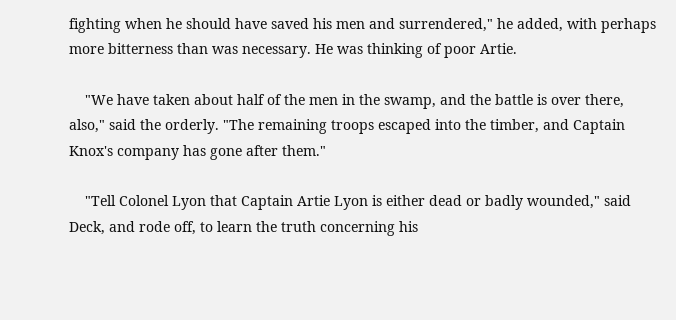fighting when he should have saved his men and surrendered," he added, with perhaps more bitterness than was necessary. He was thinking of poor Artie.

    "We have taken about half of the men in the swamp, and the battle is over there, also," said the orderly. "The remaining troops escaped into the timber, and Captain Knox's company has gone after them."

    "Tell Colonel Lyon that Captain Artie Lyon is either dead or badly wounded," said Deck, and rode off, to learn the truth concerning his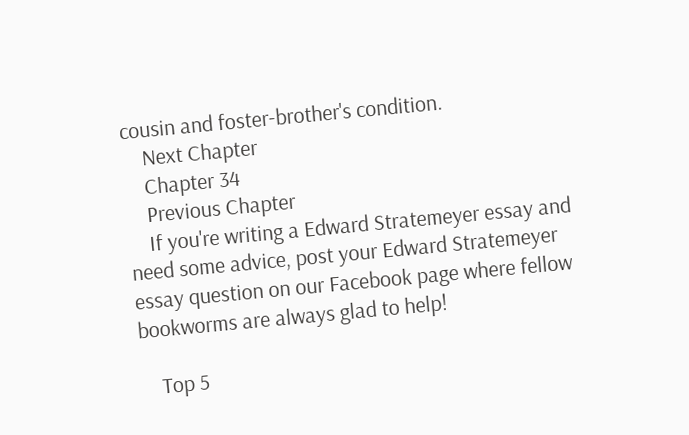cousin and foster-brother's condition.
    Next Chapter
    Chapter 34
    Previous Chapter
    If you're writing a Edward Stratemeyer essay and need some advice, post your Edward Stratemeyer essay question on our Facebook page where fellow bookworms are always glad to help!

    Top 5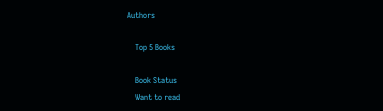Authors

    Top 5 Books

    Book Status
    Want to read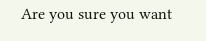Are you sure you want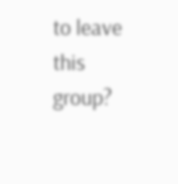to leave this group?